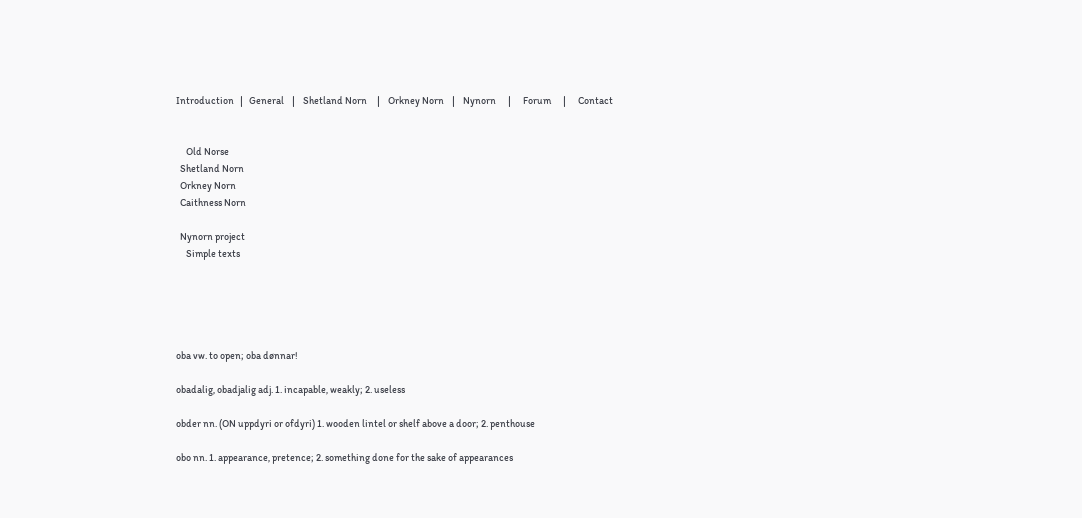Introduction   |   General    |    Shetland Norn     |    Orkney Norn    |    Nynorn      |      Forum      |      Contact


     Old Norse
  Shetland Norn
  Orkney Norn
  Caithness Norn

  Nynorn project
     Simple texts





oba vw. to open; oba dønnar!

obadalig, obadjalig adj. 1. incapable, weakly; 2. useless

obder nn. (ON uppdyri or ofdyri) 1. wooden lintel or shelf above a door; 2. penthouse

obo nn. 1. appearance, pretence; 2. something done for the sake of appearances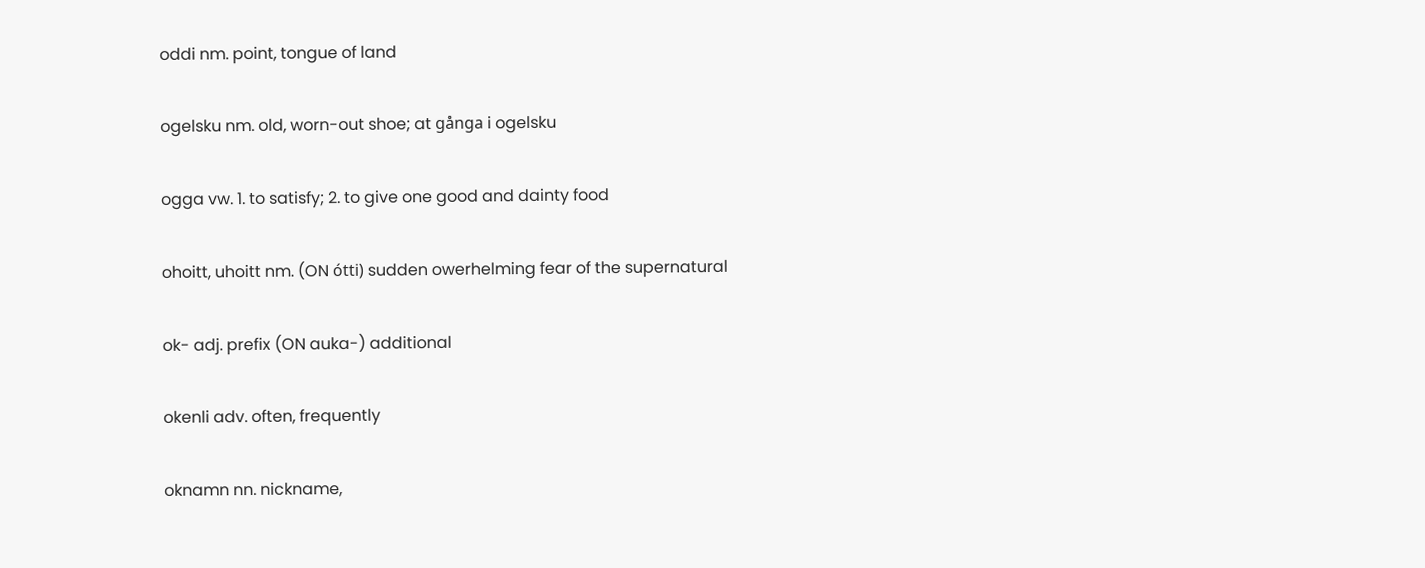oddi nm. point, tongue of land

ogelsku nm. old, worn-out shoe; at gånga i ogelsku

ogga vw. 1. to satisfy; 2. to give one good and dainty food

ohoitt, uhoitt nm. (ON ótti) sudden owerhelming fear of the supernatural

ok- adj. prefix (ON auka-) additional

okenli adv. often, frequently

oknamn nn. nickname,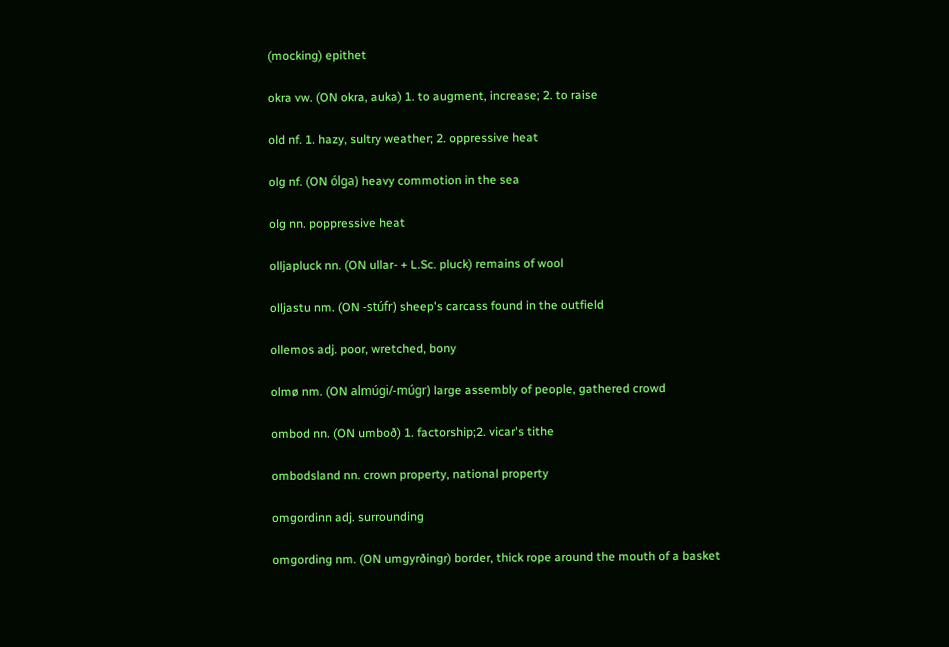(mocking) epithet

okra vw. (ON okra, auka) 1. to augment, increase; 2. to raise

old nf. 1. hazy, sultry weather; 2. oppressive heat

olg nf. (ON ólga) heavy commotion in the sea

olg nn. poppressive heat

olljapluck nn. (ON ullar- + L.Sc. pluck) remains of wool

olljastu nm. (ON -stúfr) sheep's carcass found in the outfield

ollemos adj. poor, wretched, bony

olmø nm. (ON almúgi/-múgr) large assembly of people, gathered crowd

ombod nn. (ON umboð) 1. factorship;2. vicar's tithe

ombodsland nn. crown property, national property

omgordinn adj. surrounding

omgording nm. (ON umgyrðingr) border, thick rope around the mouth of a basket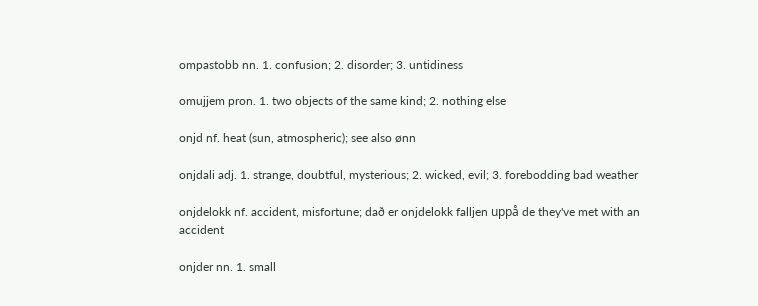ompastobb nn. 1. confusion; 2. disorder; 3. untidiness

omujjem pron. 1. two objects of the same kind; 2. nothing else

onjd nf. heat (sun, atmospheric); see also ønn

onjdali adj. 1. strange, doubtful, mysterious; 2. wicked, evil; 3. forebodding bad weather

onjdelokk nf. accident, misfortune; dað er onjdelokk falljen uppå de they've met with an accident

onjder nn. 1. small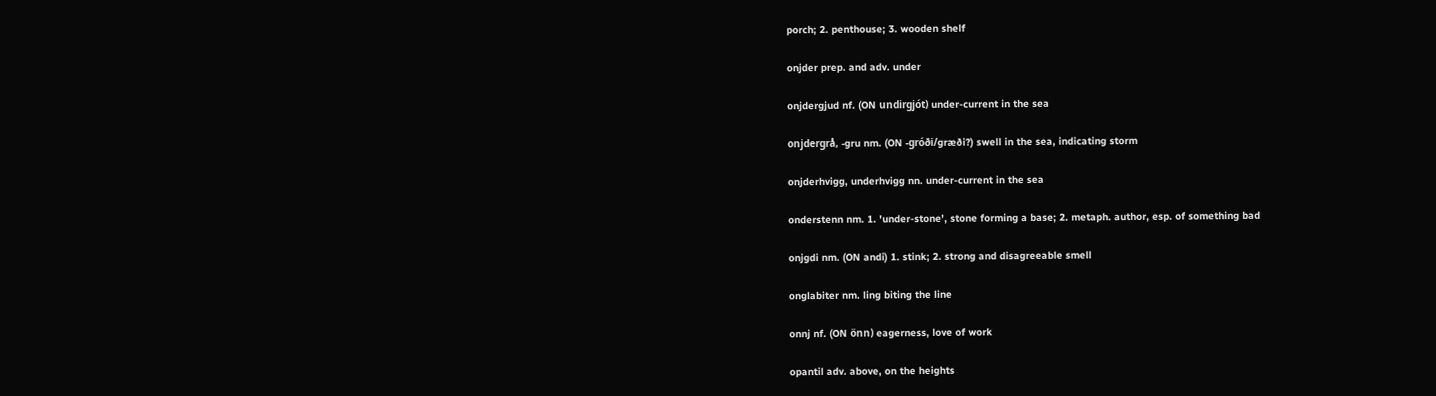porch; 2. penthouse; 3. wooden shelf

onjder prep. and adv. under

onjdergjud nf. (ON undirgjót) under-current in the sea

onjdergrå, -gru nm. (ON -gróði/græði?) swell in the sea, indicating storm

onjderhvigg, underhvigg nn. under-current in the sea

onderstenn nm. 1. 'under-stone', stone forming a base; 2. metaph. author, esp. of something bad

onjgdi nm. (ON andi) 1. stink; 2. strong and disagreeable smell

onglabiter nm. ling biting the line

onnj nf. (ON önn) eagerness, love of work

opantil adv. above, on the heights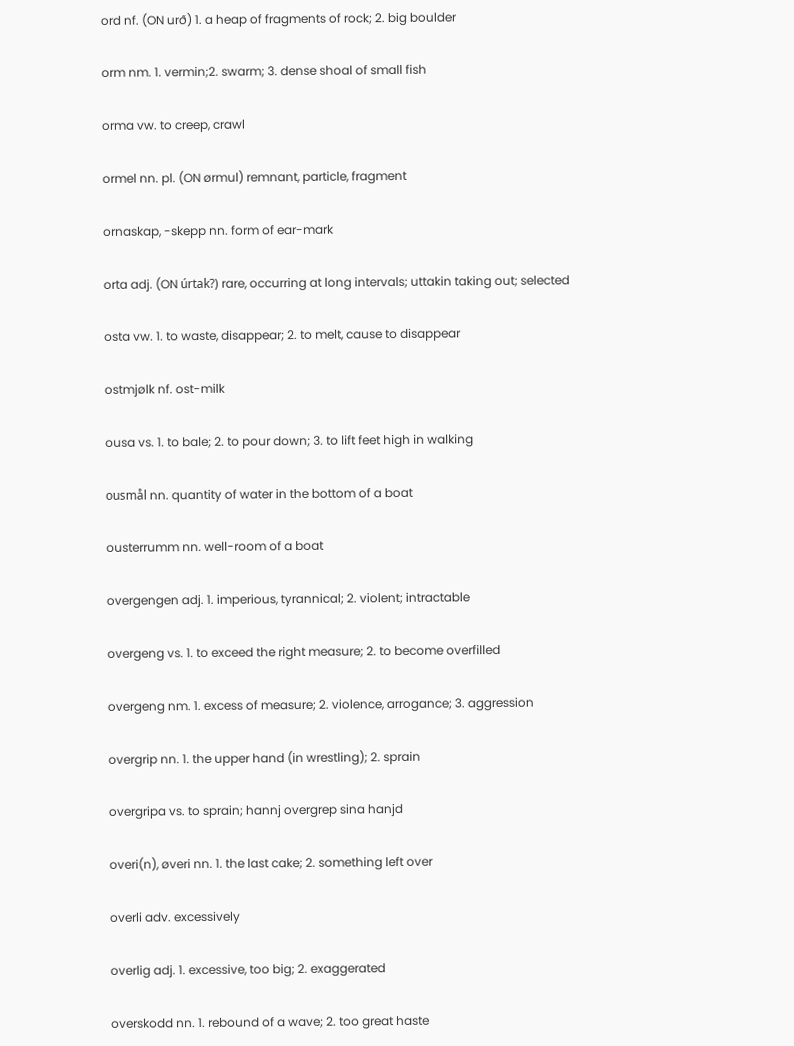ord nf. (ON urð) 1. a heap of fragments of rock; 2. big boulder

orm nm. 1. vermin;2. swarm; 3. dense shoal of small fish

orma vw. to creep, crawl

ormel nn. pl. (ON ørmul) remnant, particle, fragment

ornaskap, -skepp nn. form of ear-mark

orta adj. (ON úrtak?) rare, occurring at long intervals; uttakin taking out; selected

osta vw. 1. to waste, disappear; 2. to melt, cause to disappear

ostmjølk nf. ost-milk

ousa vs. 1. to bale; 2. to pour down; 3. to lift feet high in walking

ousmål nn. quantity of water in the bottom of a boat

ousterrumm nn. well-room of a boat

overgengen adj. 1. imperious, tyrannical; 2. violent; intractable

overgeng vs. 1. to exceed the right measure; 2. to become overfilled

overgeng nm. 1. excess of measure; 2. violence, arrogance; 3. aggression

overgrip nn. 1. the upper hand (in wrestling); 2. sprain

overgripa vs. to sprain; hannj overgrep sina hanjd

overi(n), øveri nn. 1. the last cake; 2. something left over

overli adv. excessively

overlig adj. 1. excessive, too big; 2. exaggerated

overskodd nn. 1. rebound of a wave; 2. too great haste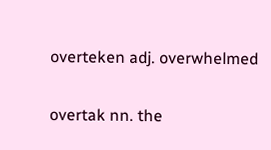overteken adj. overwhelmed

overtak nn. the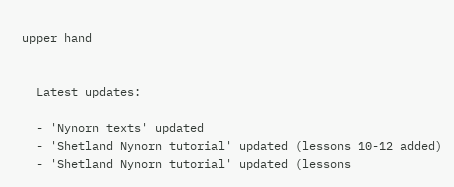upper hand


  Latest updates:

  - 'Nynorn texts' updated
  - 'Shetland Nynorn tutorial' updated (lessons 10-12 added)
  - 'Shetland Nynorn tutorial' updated (lessons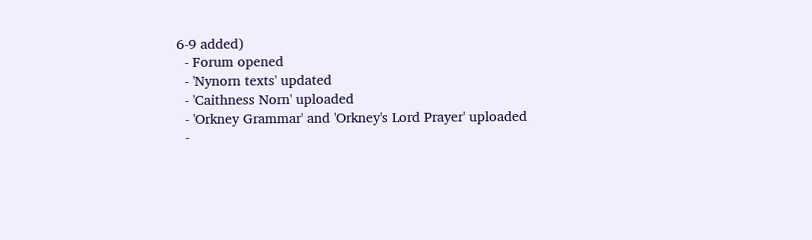6-9 added)
  - Forum opened
  - 'Nynorn texts' updated
  - 'Caithness Norn' uploaded
  - 'Orkney Grammar' and 'Orkney's Lord Prayer' uploaded
  -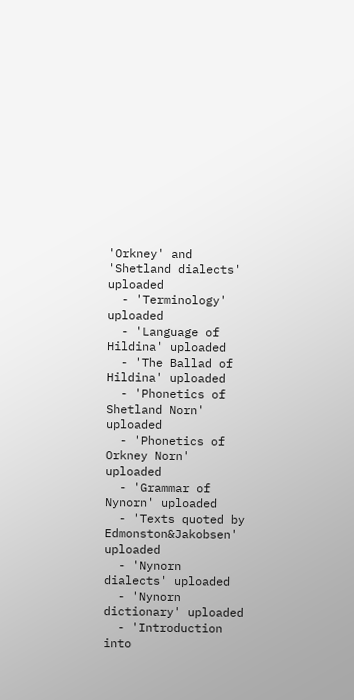'Orkney' and 'Shetland dialects' uploaded
  - 'Terminology' uploaded
  - 'Language of Hildina' uploaded
  - 'The Ballad of Hildina' uploaded
  - 'Phonetics of Shetland Norn' uploaded
  - 'Phonetics of Orkney Norn' uploaded
  - 'Grammar of Nynorn' uploaded
  - 'Texts quoted by Edmonston&Jakobsen' uploaded
  - 'Nynorn dialects' uploaded
  - 'Nynorn dictionary' uploaded
  - 'Introduction into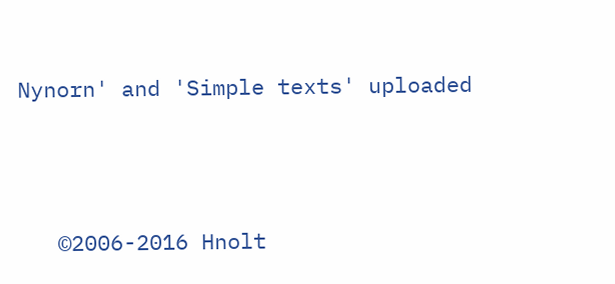Nynorn' and 'Simple texts' uploaded




   ©2006-2016 Hnolt